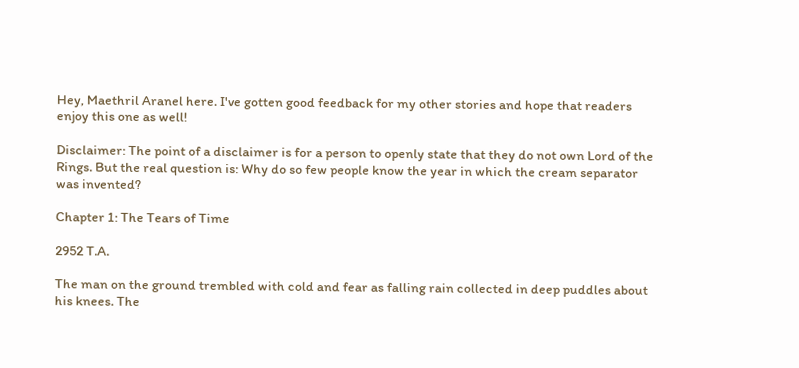Hey, Maethril Aranel here. I've gotten good feedback for my other stories and hope that readers enjoy this one as well!

Disclaimer: The point of a disclaimer is for a person to openly state that they do not own Lord of the Rings. But the real question is: Why do so few people know the year in which the cream separator was invented?

Chapter 1: The Tears of Time

2952 T.A.

The man on the ground trembled with cold and fear as falling rain collected in deep puddles about his knees. The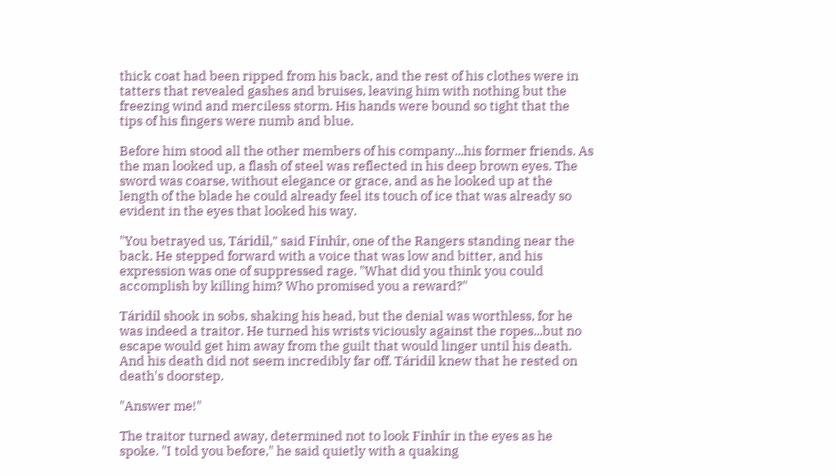thick coat had been ripped from his back, and the rest of his clothes were in tatters that revealed gashes and bruises, leaving him with nothing but the freezing wind and merciless storm. His hands were bound so tight that the tips of his fingers were numb and blue.

Before him stood all the other members of his company...his former friends. As the man looked up, a flash of steel was reflected in his deep brown eyes. The sword was coarse, without elegance or grace, and as he looked up at the length of the blade he could already feel its touch of ice that was already so evident in the eyes that looked his way.

"You betrayed us, Táridil," said Finhîr, one of the Rangers standing near the back. He stepped forward with a voice that was low and bitter, and his expression was one of suppressed rage. "What did you think you could accomplish by killing him? Who promised you a reward?"

Táridil shook in sobs, shaking his head, but the denial was worthless, for he was indeed a traitor. He turned his wrists viciously against the ropes...but no escape would get him away from the guilt that would linger until his death. And his death did not seem incredibly far off. Táridil knew that he rested on death's doorstep.

"Answer me!"

The traitor turned away, determined not to look Finhîr in the eyes as he spoke. "I told you before," he said quietly with a quaking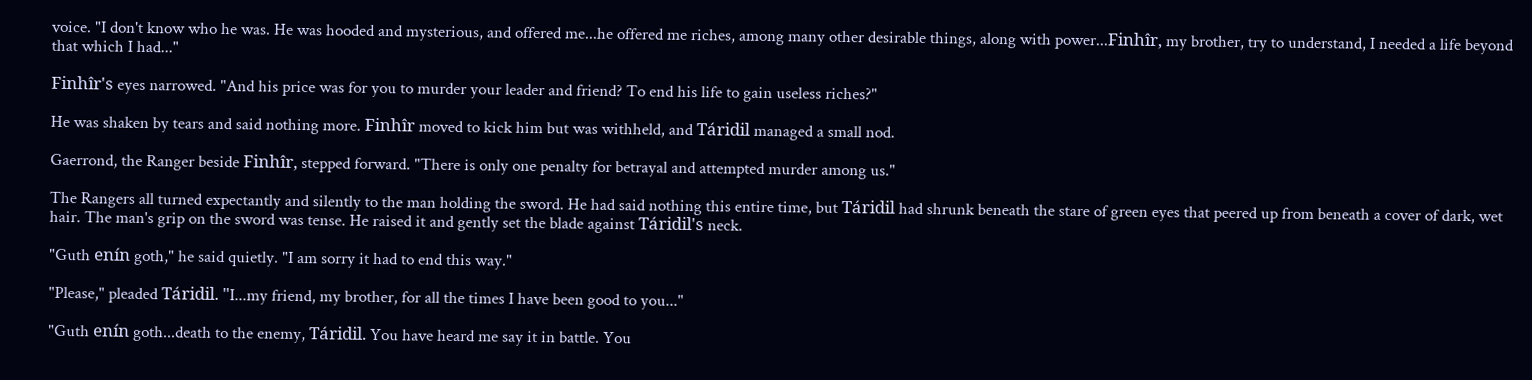voice. "I don't know who he was. He was hooded and mysterious, and offered me...he offered me riches, among many other desirable things, along with power...Finhîr, my brother, try to understand, I needed a life beyond that which I had..."

Finhîr's eyes narrowed. "And his price was for you to murder your leader and friend? To end his life to gain useless riches?"

He was shaken by tears and said nothing more. Finhîr moved to kick him but was withheld, and Táridil managed a small nod.

Gaerrond, the Ranger beside Finhîr, stepped forward. "There is only one penalty for betrayal and attempted murder among us."

The Rangers all turned expectantly and silently to the man holding the sword. He had said nothing this entire time, but Táridil had shrunk beneath the stare of green eyes that peered up from beneath a cover of dark, wet hair. The man's grip on the sword was tense. He raised it and gently set the blade against Táridil's neck.

"Guth enín goth," he said quietly. "I am sorry it had to end this way."

"Please," pleaded Táridil. "I...my friend, my brother, for all the times I have been good to you..."

"Guth enín goth...death to the enemy, Táridil. You have heard me say it in battle. You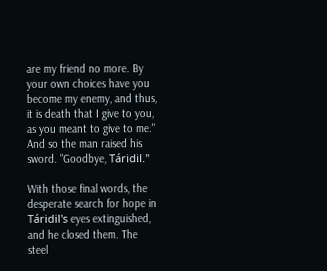are my friend no more. By your own choices have you become my enemy, and thus, it is death that I give to you, as you meant to give to me." And so the man raised his sword. "Goodbye, Táridil."

With those final words, the desperate search for hope in Táridil's eyes extinguished, and he closed them. The steel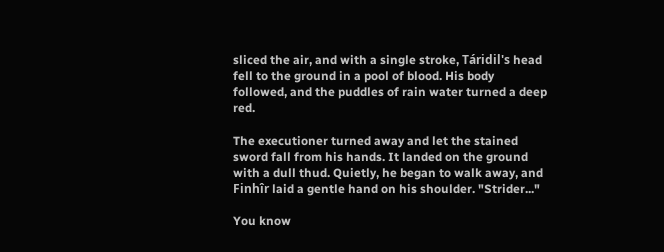sliced the air, and with a single stroke, Táridil's head fell to the ground in a pool of blood. His body followed, and the puddles of rain water turned a deep red.

The executioner turned away and let the stained sword fall from his hands. It landed on the ground with a dull thud. Quietly, he began to walk away, and Finhîr laid a gentle hand on his shoulder. "Strider..."

You know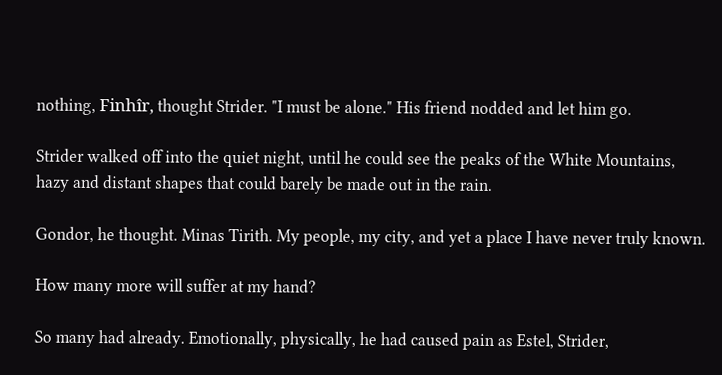nothing, Finhîr, thought Strider. "I must be alone." His friend nodded and let him go.

Strider walked off into the quiet night, until he could see the peaks of the White Mountains, hazy and distant shapes that could barely be made out in the rain.

Gondor, he thought. Minas Tirith. My people, my city, and yet a place I have never truly known.

How many more will suffer at my hand?

So many had already. Emotionally, physically, he had caused pain as Estel, Strider,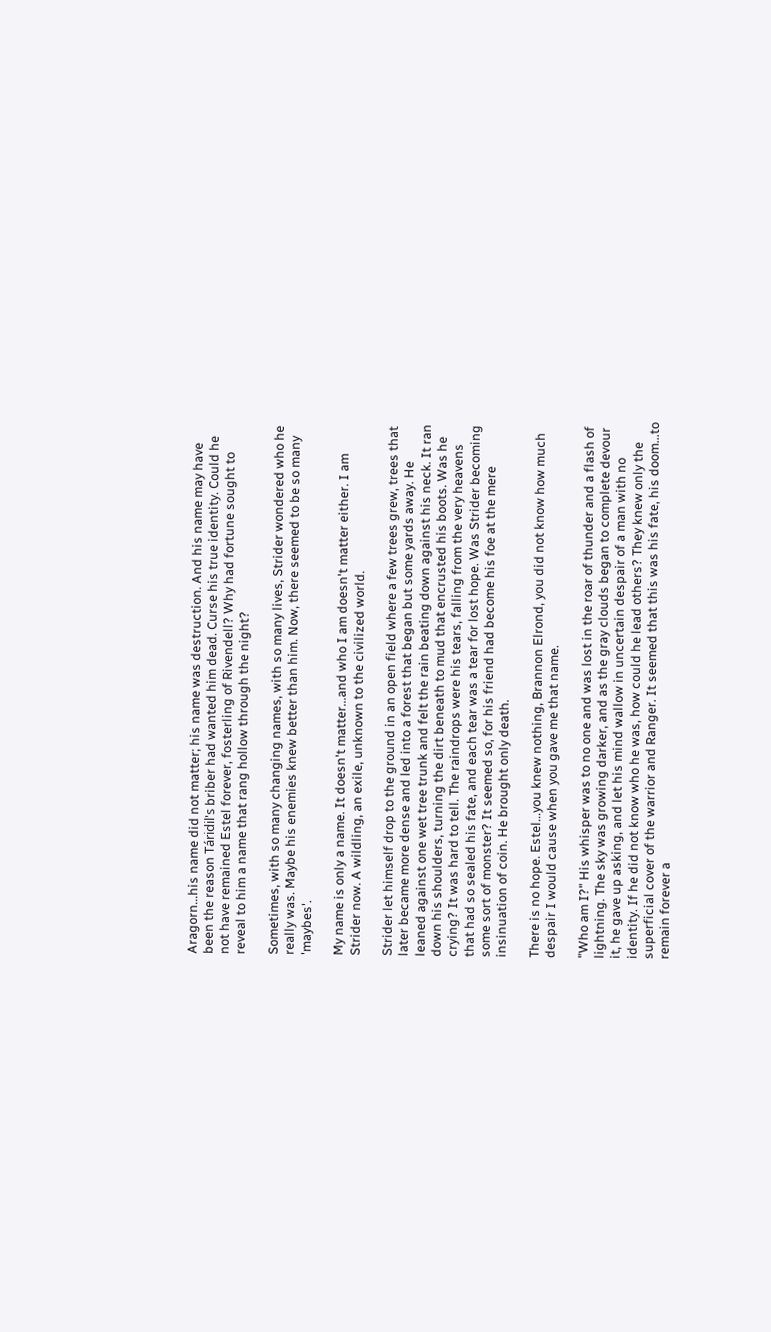Aragorn...his name did not matter; his name was destruction. And his name may have been the reason Táridil's briber had wanted him dead. Curse his true identity. Could he not have remained Estel forever, fosterling of Rivendell? Why had fortune sought to reveal to him a name that rang hollow through the night?

Sometimes, with so many changing names, with so many lives, Strider wondered who he really was. Maybe his enemies knew better than him. Now, there seemed to be so many 'maybes'.

My name is only a name. It doesn't matter...and who I am doesn't matter either. I am Strider now. A wildling, an exile, unknown to the civilized world.

Strider let himself drop to the ground in an open field where a few trees grew, trees that later became more dense and led into a forest that began but some yards away. He leaned against one wet tree trunk and felt the rain beating down against his neck. It ran down his shoulders, turning the dirt beneath to mud that encrusted his boots. Was he crying? It was hard to tell. The raindrops were his tears, falling from the very heavens that had so sealed his fate, and each tear was a tear for lost hope. Was Strider becoming some sort of monster? It seemed so, for his friend had become his foe at the mere insinuation of coin. He brought only death.

There is no hope. Estel...you knew nothing, Brannon Elrond, you did not know how much despair I would cause when you gave me that name.

"Who am I?" His whisper was to no one and was lost in the roar of thunder and a flash of lightning. The sky was growing darker, and as the gray clouds began to complete devour it, he gave up asking, and let his mind wallow in uncertain despair of a man with no identity. If he did not know who he was, how could he lead others? They knew only the superficial cover of the warrior and Ranger. It seemed that this was his fate, his doom...to remain forever a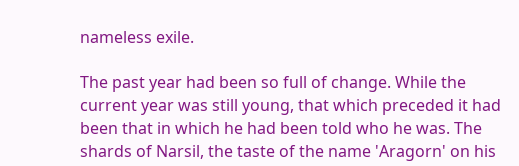nameless exile.

The past year had been so full of change. While the current year was still young, that which preceded it had been that in which he had been told who he was. The shards of Narsil, the taste of the name 'Aragorn' on his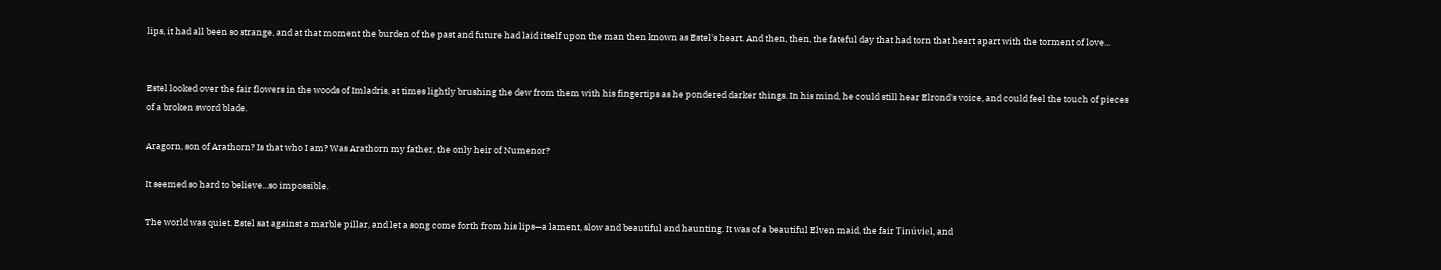lips, it had all been so strange, and at that moment the burden of the past and future had laid itself upon the man then known as Estel's heart. And then, then, the fateful day that had torn that heart apart with the torment of love...


Estel looked over the fair flowers in the woods of Imladris, at times lightly brushing the dew from them with his fingertips as he pondered darker things. In his mind, he could still hear Elrond's voice, and could feel the touch of pieces of a broken sword blade.

Aragorn, son of Arathorn? Is that who I am? Was Arathorn my father, the only heir of Numenor?

It seemed so hard to believe...so impossible.

The world was quiet. Estel sat against a marble pillar, and let a song come forth from his lips—a lament, slow and beautiful and haunting. It was of a beautiful Elven maid, the fair Tinúviel, and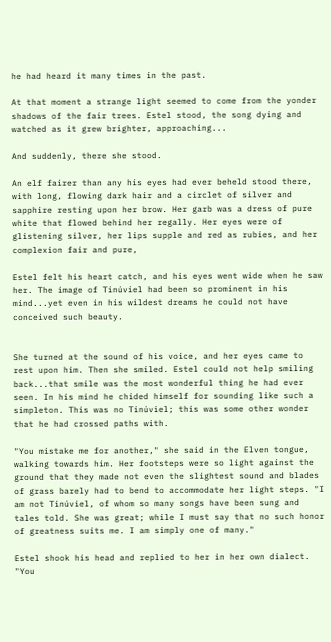he had heard it many times in the past.

At that moment a strange light seemed to come from the yonder shadows of the fair trees. Estel stood, the song dying and watched as it grew brighter, approaching...

And suddenly, there she stood.

An elf fairer than any his eyes had ever beheld stood there, with long, flowing dark hair and a circlet of silver and sapphire resting upon her brow. Her garb was a dress of pure white that flowed behind her regally. Her eyes were of glistening silver, her lips supple and red as rubies, and her complexion fair and pure,

Estel felt his heart catch, and his eyes went wide when he saw her. The image of Tinúviel had been so prominent in his mind...yet even in his wildest dreams he could not have conceived such beauty.


She turned at the sound of his voice, and her eyes came to rest upon him. Then she smiled. Estel could not help smiling back...that smile was the most wonderful thing he had ever seen. In his mind he chided himself for sounding like such a simpleton. This was no Tinúviel; this was some other wonder that he had crossed paths with.

"You mistake me for another," she said in the Elven tongue, walking towards him. Her footsteps were so light against the ground that they made not even the slightest sound and blades of grass barely had to bend to accommodate her light steps. "I am not Tinúviel, of whom so many songs have been sung and tales told. She was great; while I must say that no such honor of greatness suits me. I am simply one of many."

Estel shook his head and replied to her in her own dialect. "You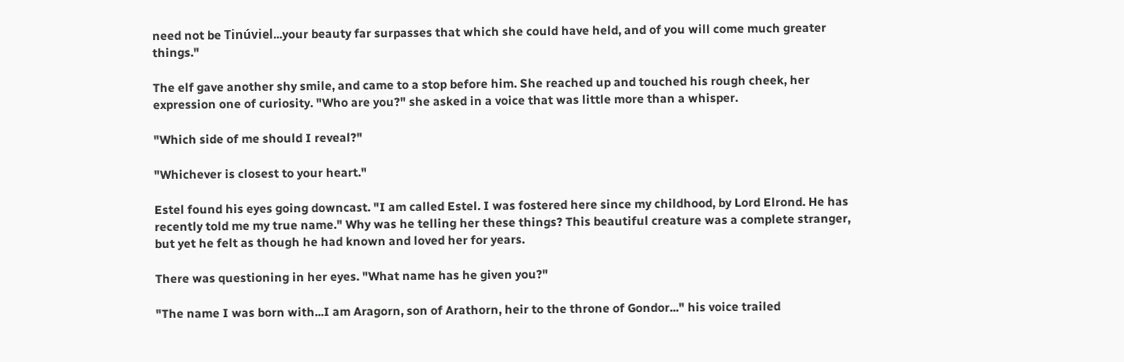need not be Tinúviel...your beauty far surpasses that which she could have held, and of you will come much greater things."

The elf gave another shy smile, and came to a stop before him. She reached up and touched his rough cheek, her expression one of curiosity. "Who are you?" she asked in a voice that was little more than a whisper.

"Which side of me should I reveal?"

"Whichever is closest to your heart."

Estel found his eyes going downcast. "I am called Estel. I was fostered here since my childhood, by Lord Elrond. He has recently told me my true name." Why was he telling her these things? This beautiful creature was a complete stranger, but yet he felt as though he had known and loved her for years.

There was questioning in her eyes. "What name has he given you?"

"The name I was born with...I am Aragorn, son of Arathorn, heir to the throne of Gondor..." his voice trailed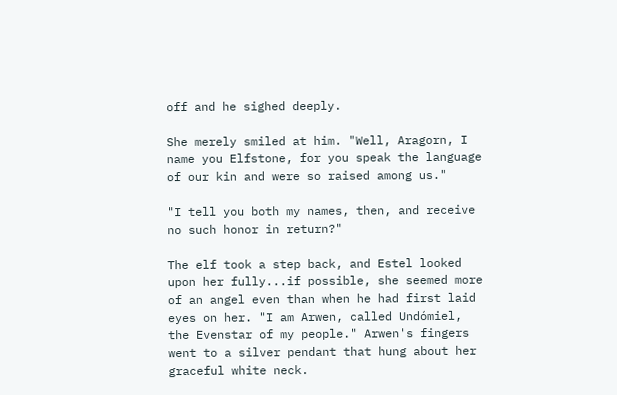off and he sighed deeply.

She merely smiled at him. "Well, Aragorn, I name you Elfstone, for you speak the language of our kin and were so raised among us."

"I tell you both my names, then, and receive no such honor in return?"

The elf took a step back, and Estel looked upon her fully...if possible, she seemed more of an angel even than when he had first laid eyes on her. "I am Arwen, called Undómiel, the Evenstar of my people." Arwen's fingers went to a silver pendant that hung about her graceful white neck.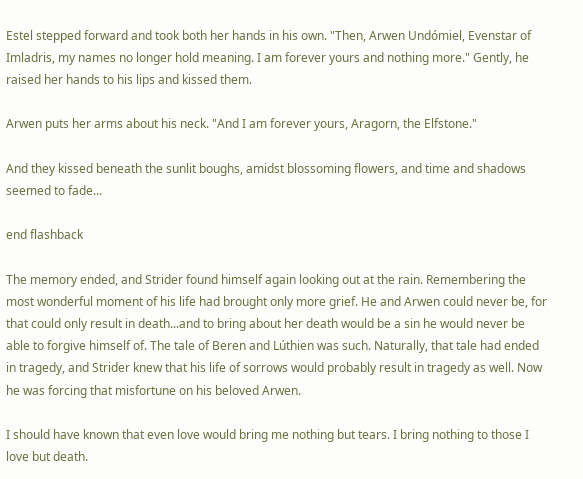Estel stepped forward and took both her hands in his own. "Then, Arwen Undómiel, Evenstar of Imladris, my names no longer hold meaning. I am forever yours and nothing more." Gently, he raised her hands to his lips and kissed them.

Arwen puts her arms about his neck. "And I am forever yours, Aragorn, the Elfstone."

And they kissed beneath the sunlit boughs, amidst blossoming flowers, and time and shadows seemed to fade...

end flashback

The memory ended, and Strider found himself again looking out at the rain. Remembering the most wonderful moment of his life had brought only more grief. He and Arwen could never be, for that could only result in death...and to bring about her death would be a sin he would never be able to forgive himself of. The tale of Beren and Lúthien was such. Naturally, that tale had ended in tragedy, and Strider knew that his life of sorrows would probably result in tragedy as well. Now he was forcing that misfortune on his beloved Arwen.

I should have known that even love would bring me nothing but tears. I bring nothing to those I love but death.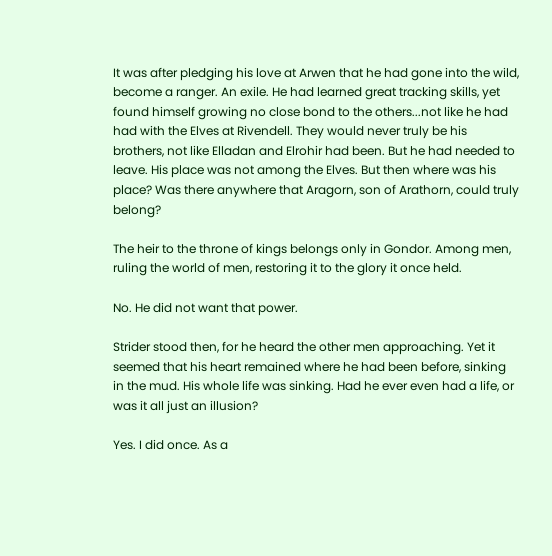It was after pledging his love at Arwen that he had gone into the wild, become a ranger. An exile. He had learned great tracking skills, yet found himself growing no close bond to the others...not like he had had with the Elves at Rivendell. They would never truly be his brothers, not like Elladan and Elrohir had been. But he had needed to leave. His place was not among the Elves. But then where was his place? Was there anywhere that Aragorn, son of Arathorn, could truly belong?

The heir to the throne of kings belongs only in Gondor. Among men, ruling the world of men, restoring it to the glory it once held.

No. He did not want that power.

Strider stood then, for he heard the other men approaching. Yet it seemed that his heart remained where he had been before, sinking in the mud. His whole life was sinking. Had he ever even had a life, or was it all just an illusion?

Yes. I did once. As a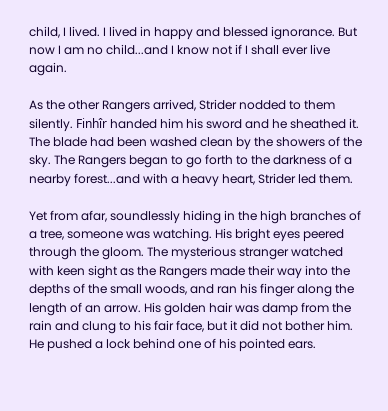child, I lived. I lived in happy and blessed ignorance. But now I am no child...and I know not if I shall ever live again.

As the other Rangers arrived, Strider nodded to them silently. Finhîr handed him his sword and he sheathed it. The blade had been washed clean by the showers of the sky. The Rangers began to go forth to the darkness of a nearby forest...and with a heavy heart, Strider led them.

Yet from afar, soundlessly hiding in the high branches of a tree, someone was watching. His bright eyes peered through the gloom. The mysterious stranger watched with keen sight as the Rangers made their way into the depths of the small woods, and ran his finger along the length of an arrow. His golden hair was damp from the rain and clung to his fair face, but it did not bother him. He pushed a lock behind one of his pointed ears.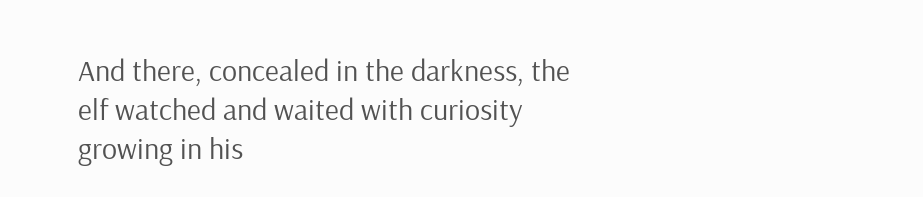And there, concealed in the darkness, the elf watched and waited with curiosity growing in his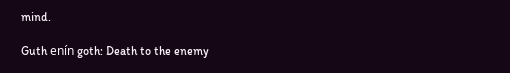mind.

Guth enín goth: Death to the enemy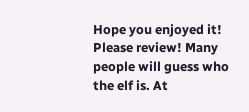Hope you enjoyed it! Please review! Many people will guess who the elf is. At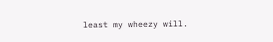least my wheezy will.